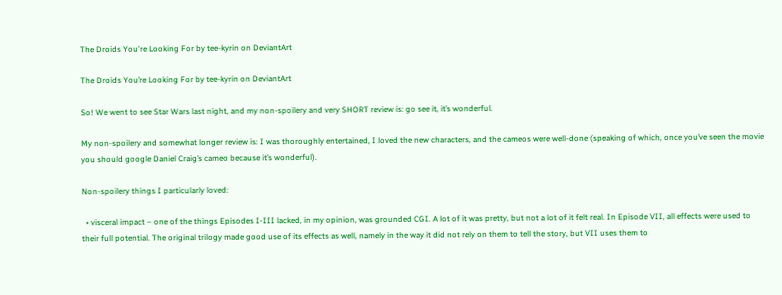The Droids You're Looking For by tee-kyrin on DeviantArt

The Droids You’re Looking For by tee-kyrin on DeviantArt

So! We went to see Star Wars last night, and my non-spoilery and very SHORT review is: go see it, it’s wonderful.

My non-spoilery and somewhat longer review is: I was thoroughly entertained, I loved the new characters, and the cameos were well-done (speaking of which, once you’ve seen the movie you should google Daniel Craig’s cameo because it’s wonderful).

Non-spoilery things I particularly loved:

  • visceral impact – one of the things Episodes I-III lacked, in my opinion, was grounded CGI. A lot of it was pretty, but not a lot of it felt real. In Episode VII, all effects were used to their full potential. The original trilogy made good use of its effects as well, namely in the way it did not rely on them to tell the story, but VII uses them to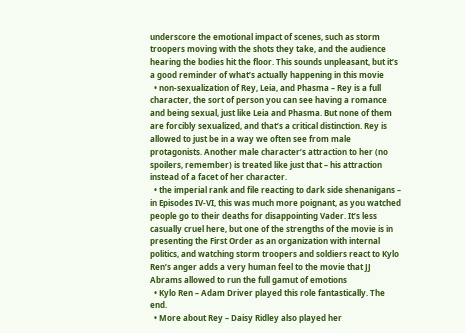underscore the emotional impact of scenes, such as storm troopers moving with the shots they take, and the audience hearing the bodies hit the floor. This sounds unpleasant, but it’s a good reminder of what’s actually happening in this movie
  • non-sexualization of Rey, Leia, and Phasma – Rey is a full character, the sort of person you can see having a romance and being sexual, just like Leia and Phasma. But none of them are forcibly sexualized, and that’s a critical distinction. Rey is allowed to just be in a way we often see from male protagonists. Another male character’s attraction to her (no spoilers, remember) is treated like just that – his attraction instead of a facet of her character.
  • the imperial rank and file reacting to dark side shenanigans – in Episodes IV-VI, this was much more poignant, as you watched people go to their deaths for disappointing Vader. It’s less casually cruel here, but one of the strengths of the movie is in presenting the First Order as an organization with internal politics, and watching storm troopers and soldiers react to Kylo Ren’s anger adds a very human feel to the movie that JJ Abrams allowed to run the full gamut of emotions
  • Kylo Ren – Adam Driver played this role fantastically. The end.
  • More about Rey – Daisy Ridley also played her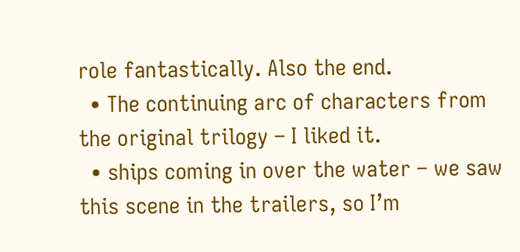role fantastically. Also the end.
  • The continuing arc of characters from the original trilogy – I liked it.
  • ships coming in over the water – we saw this scene in the trailers, so I’m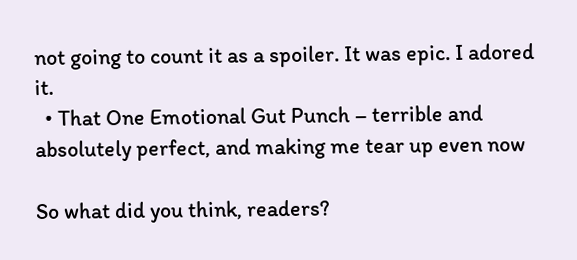not going to count it as a spoiler. It was epic. I adored it.
  • That One Emotional Gut Punch – terrible and absolutely perfect, and making me tear up even now

So what did you think, readers?